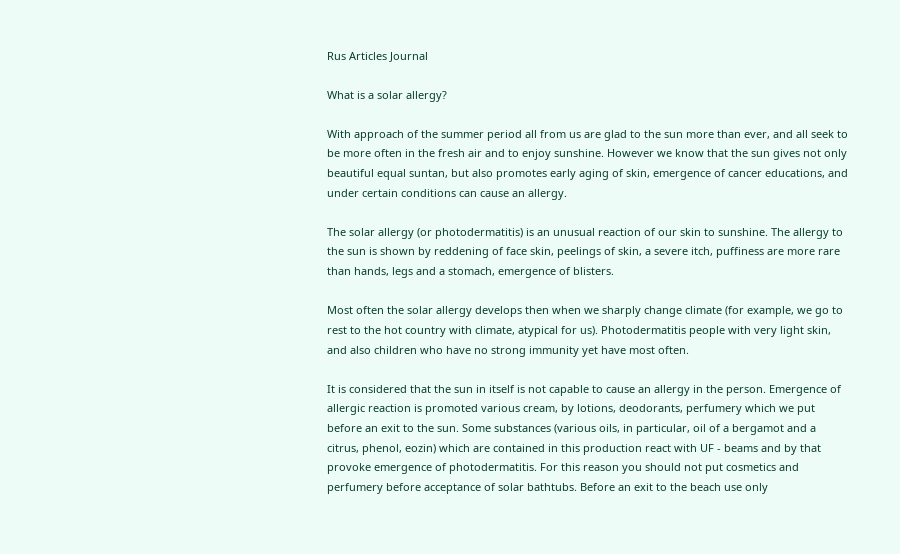Rus Articles Journal

What is a solar allergy?

With approach of the summer period all from us are glad to the sun more than ever, and all seek to be more often in the fresh air and to enjoy sunshine. However we know that the sun gives not only beautiful equal suntan, but also promotes early aging of skin, emergence of cancer educations, and under certain conditions can cause an allergy.

The solar allergy (or photodermatitis) is an unusual reaction of our skin to sunshine. The allergy to the sun is shown by reddening of face skin, peelings of skin, a severe itch, puffiness are more rare than hands, legs and a stomach, emergence of blisters.

Most often the solar allergy develops then when we sharply change climate (for example, we go to rest to the hot country with climate, atypical for us). Photodermatitis people with very light skin, and also children who have no strong immunity yet have most often.

It is considered that the sun in itself is not capable to cause an allergy in the person. Emergence of allergic reaction is promoted various cream, by lotions, deodorants, perfumery which we put before an exit to the sun. Some substances (various oils, in particular, oil of a bergamot and a citrus, phenol, eozin) which are contained in this production react with UF - beams and by that provoke emergence of photodermatitis. For this reason you should not put cosmetics and perfumery before acceptance of solar bathtubs. Before an exit to the beach use only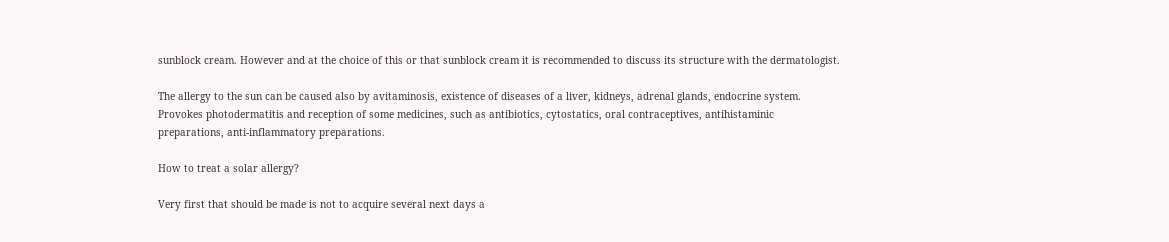sunblock cream. However and at the choice of this or that sunblock cream it is recommended to discuss its structure with the dermatologist.

The allergy to the sun can be caused also by avitaminosis, existence of diseases of a liver, kidneys, adrenal glands, endocrine system. Provokes photodermatitis and reception of some medicines, such as antibiotics, cytostatics, oral contraceptives, antihistaminic preparations, anti-inflammatory preparations.

How to treat a solar allergy?

Very first that should be made is not to acquire several next days a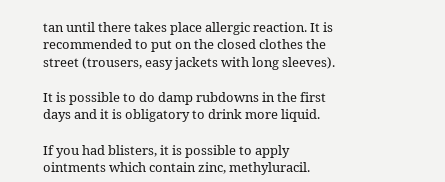tan until there takes place allergic reaction. It is recommended to put on the closed clothes the street (trousers, easy jackets with long sleeves).

It is possible to do damp rubdowns in the first days and it is obligatory to drink more liquid.

If you had blisters, it is possible to apply ointments which contain zinc, methyluracil.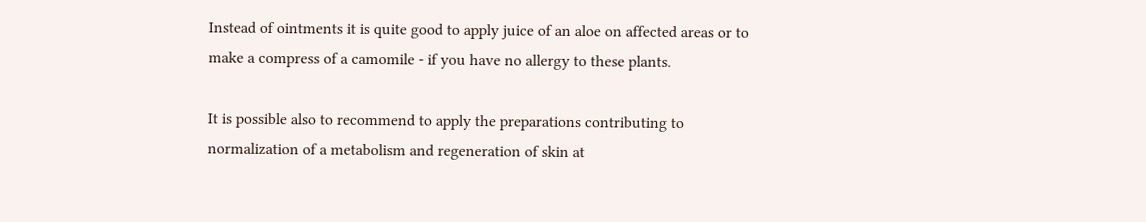Instead of ointments it is quite good to apply juice of an aloe on affected areas or to make a compress of a camomile - if you have no allergy to these plants.

It is possible also to recommend to apply the preparations contributing to normalization of a metabolism and regeneration of skin at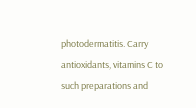photodermatitis. Carry antioxidants, vitamins C to such preparations and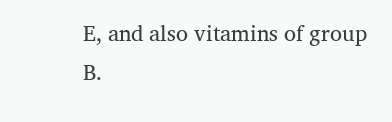E, and also vitamins of group B.